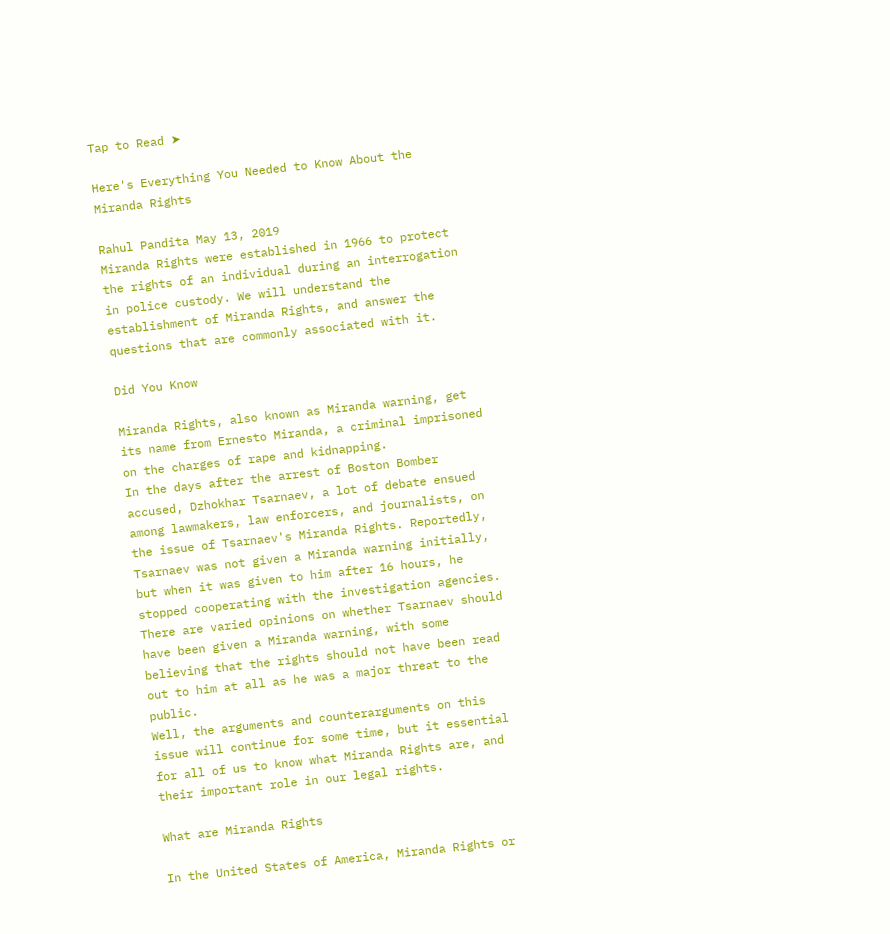Tap to Read ➤

Here's Everything You Needed to Know About the Miranda Rights

Rahul Pandita May 13, 2019
Miranda Rights were established in 1966 to protect the rights of an individual during an interrogation in police custody. We will understand the establishment of Miranda Rights, and answer the questions that are commonly associated with it.

Did You Know

Miranda Rights, also known as Miranda warning, get its name from Ernesto Miranda, a criminal imprisoned on the charges of rape and kidnapping.
In the days after the arrest of Boston Bomber accused, Dzhokhar Tsarnaev, a lot of debate ensued among lawmakers, law enforcers, and journalists, on the issue of Tsarnaev's Miranda Rights. Reportedly, Tsarnaev was not given a Miranda warning initially, but when it was given to him after 16 hours, he stopped cooperating with the investigation agencies.
There are varied opinions on whether Tsarnaev should have been given a Miranda warning, with some believing that the rights should not have been read out to him at all as he was a major threat to the public.
Well, the arguments and counterarguments on this issue will continue for some time, but it essential for all of us to know what Miranda Rights are, and their important role in our legal rights.

What are Miranda Rights

In the United States of America, Miranda Rights or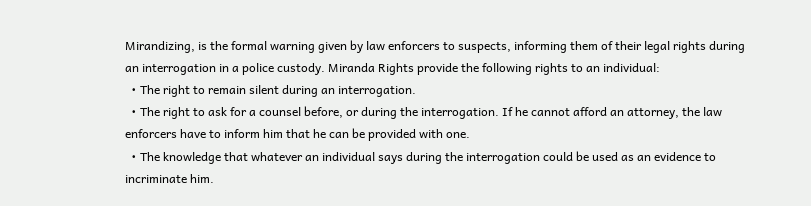Mirandizing, is the formal warning given by law enforcers to suspects, informing them of their legal rights during an interrogation in a police custody. Miranda Rights provide the following rights to an individual:
  • The right to remain silent during an interrogation.
  • The right to ask for a counsel before, or during the interrogation. If he cannot afford an attorney, the law enforcers have to inform him that he can be provided with one.
  • The knowledge that whatever an individual says during the interrogation could be used as an evidence to incriminate him.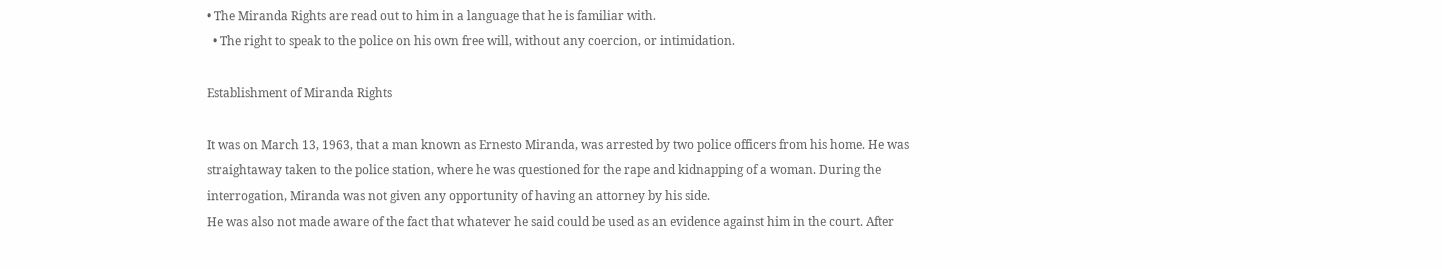• The Miranda Rights are read out to him in a language that he is familiar with.
  • The right to speak to the police on his own free will, without any coercion, or intimidation.

Establishment of Miranda Rights

It was on March 13, 1963, that a man known as Ernesto Miranda, was arrested by two police officers from his home. He was straightaway taken to the police station, where he was questioned for the rape and kidnapping of a woman. During the interrogation, Miranda was not given any opportunity of having an attorney by his side.
He was also not made aware of the fact that whatever he said could be used as an evidence against him in the court. After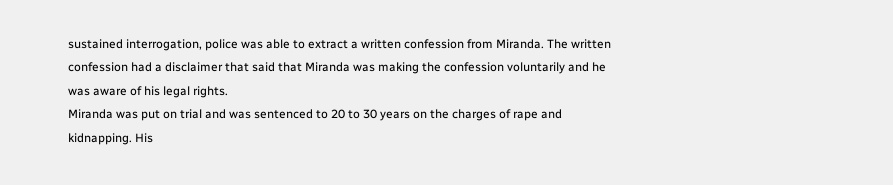sustained interrogation, police was able to extract a written confession from Miranda. The written confession had a disclaimer that said that Miranda was making the confession voluntarily and he was aware of his legal rights.
Miranda was put on trial and was sentenced to 20 to 30 years on the charges of rape and kidnapping. His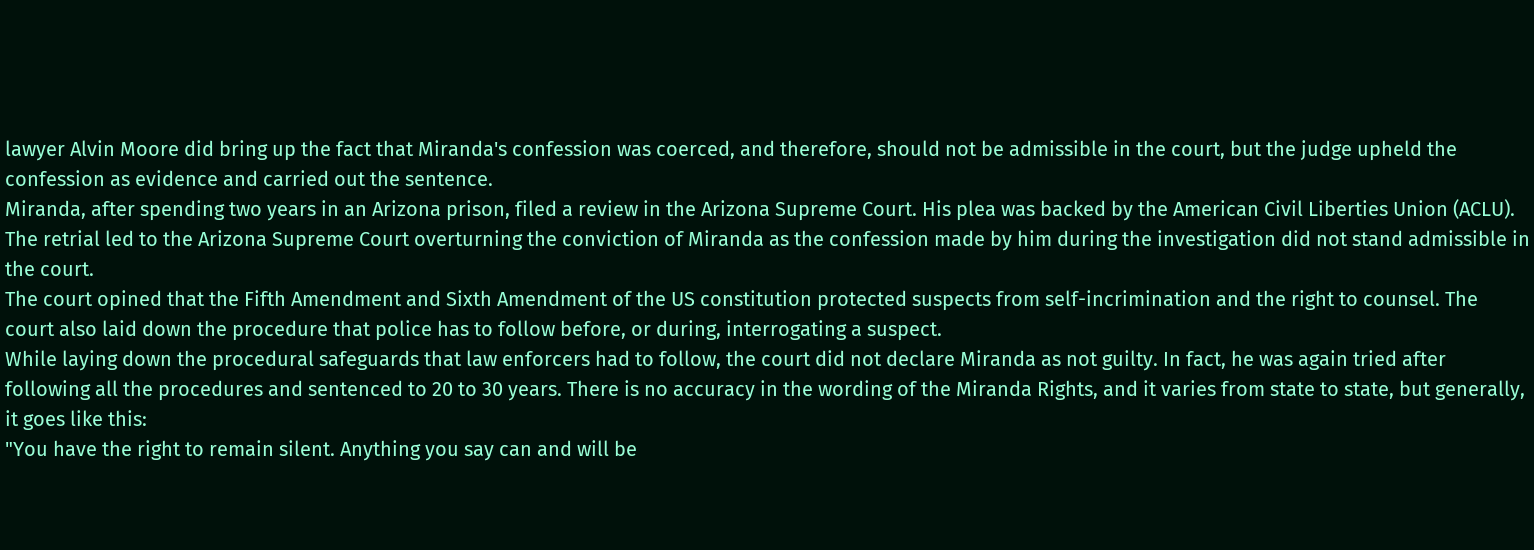lawyer Alvin Moore did bring up the fact that Miranda's confession was coerced, and therefore, should not be admissible in the court, but the judge upheld the confession as evidence and carried out the sentence.
Miranda, after spending two years in an Arizona prison, filed a review in the Arizona Supreme Court. His plea was backed by the American Civil Liberties Union (ACLU). The retrial led to the Arizona Supreme Court overturning the conviction of Miranda as the confession made by him during the investigation did not stand admissible in the court.
The court opined that the Fifth Amendment and Sixth Amendment of the US constitution protected suspects from self-incrimination and the right to counsel. The court also laid down the procedure that police has to follow before, or during, interrogating a suspect.
While laying down the procedural safeguards that law enforcers had to follow, the court did not declare Miranda as not guilty. In fact, he was again tried after following all the procedures and sentenced to 20 to 30 years. There is no accuracy in the wording of the Miranda Rights, and it varies from state to state, but generally, it goes like this:
"You have the right to remain silent. Anything you say can and will be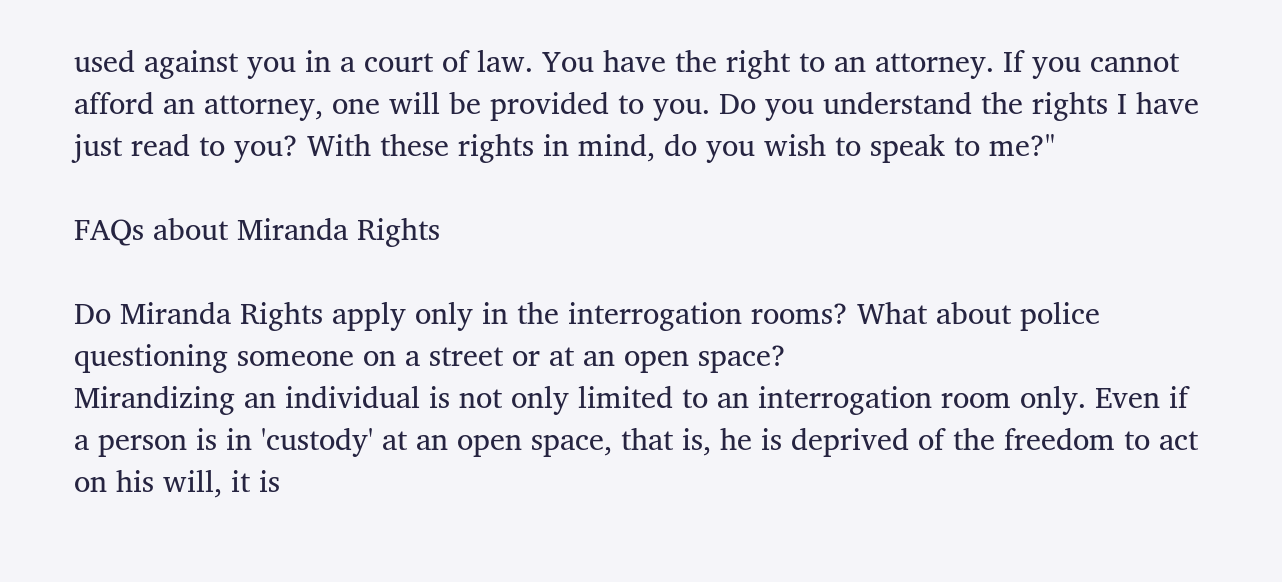used against you in a court of law. You have the right to an attorney. If you cannot afford an attorney, one will be provided to you. Do you understand the rights I have just read to you? With these rights in mind, do you wish to speak to me?"

FAQs about Miranda Rights

Do Miranda Rights apply only in the interrogation rooms? What about police questioning someone on a street or at an open space?
Mirandizing an individual is not only limited to an interrogation room only. Even if a person is in 'custody' at an open space, that is, he is deprived of the freedom to act on his will, it is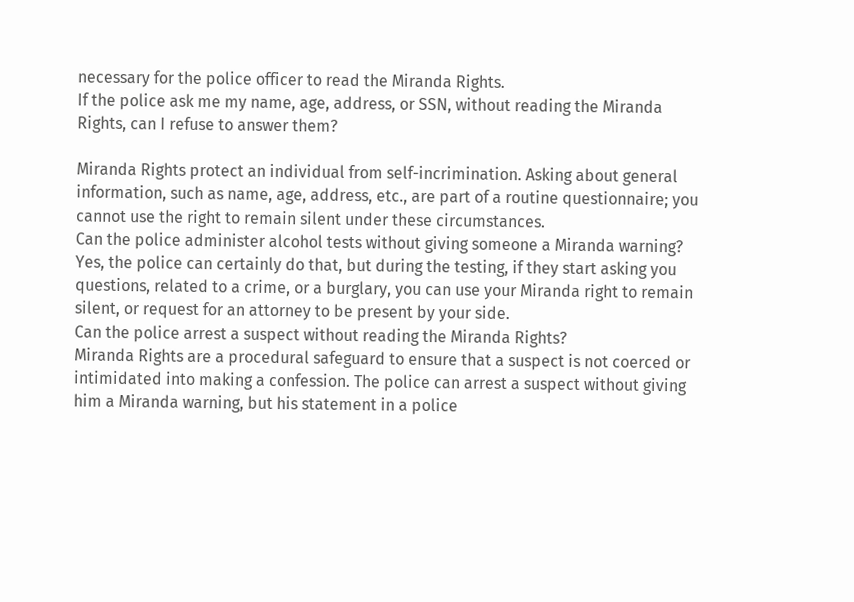necessary for the police officer to read the Miranda Rights.
If the police ask me my name, age, address, or SSN, without reading the Miranda Rights, can I refuse to answer them?

Miranda Rights protect an individual from self-incrimination. Asking about general information, such as name, age, address, etc., are part of a routine questionnaire; you cannot use the right to remain silent under these circumstances.
Can the police administer alcohol tests without giving someone a Miranda warning?
Yes, the police can certainly do that, but during the testing, if they start asking you questions, related to a crime, or a burglary, you can use your Miranda right to remain silent, or request for an attorney to be present by your side.
Can the police arrest a suspect without reading the Miranda Rights?
Miranda Rights are a procedural safeguard to ensure that a suspect is not coerced or intimidated into making a confession. The police can arrest a suspect without giving him a Miranda warning, but his statement in a police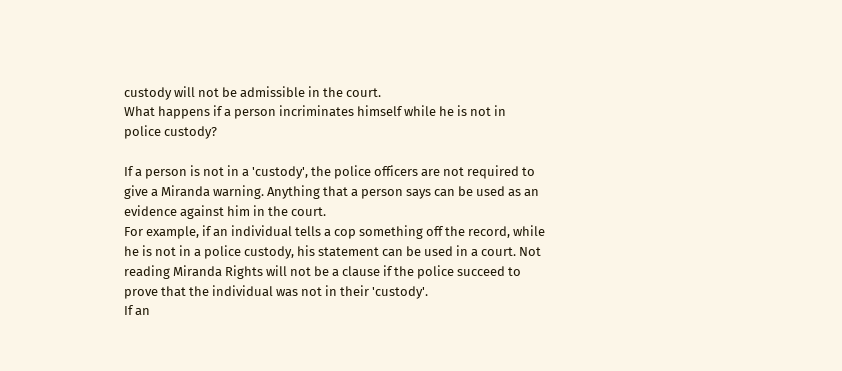custody will not be admissible in the court.
What happens if a person incriminates himself while he is not in police custody?

If a person is not in a 'custody', the police officers are not required to give a Miranda warning. Anything that a person says can be used as an evidence against him in the court.
For example, if an individual tells a cop something off the record, while he is not in a police custody, his statement can be used in a court. Not reading Miranda Rights will not be a clause if the police succeed to prove that the individual was not in their 'custody'.
If an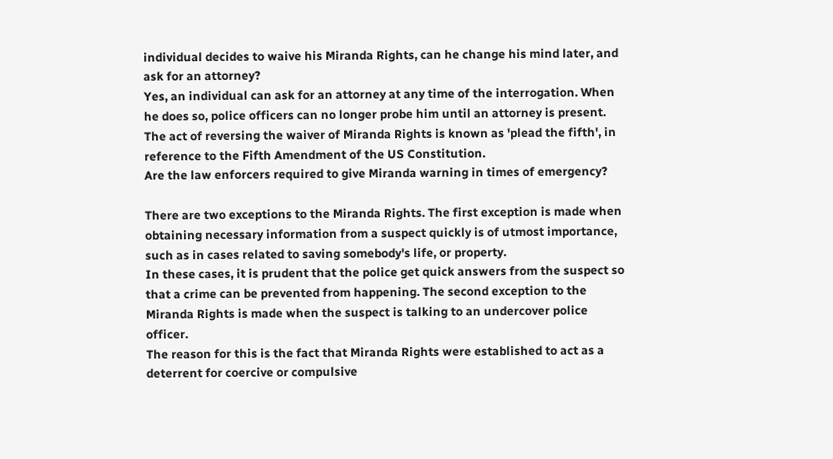individual decides to waive his Miranda Rights, can he change his mind later, and ask for an attorney?
Yes, an individual can ask for an attorney at any time of the interrogation. When he does so, police officers can no longer probe him until an attorney is present. The act of reversing the waiver of Miranda Rights is known as 'plead the fifth', in reference to the Fifth Amendment of the US Constitution.
Are the law enforcers required to give Miranda warning in times of emergency?

There are two exceptions to the Miranda Rights. The first exception is made when obtaining necessary information from a suspect quickly is of utmost importance, such as in cases related to saving somebody's life, or property.
In these cases, it is prudent that the police get quick answers from the suspect so that a crime can be prevented from happening. The second exception to the Miranda Rights is made when the suspect is talking to an undercover police officer.
The reason for this is the fact that Miranda Rights were established to act as a deterrent for coercive or compulsive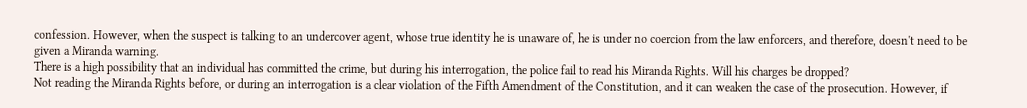confession. However, when the suspect is talking to an undercover agent, whose true identity he is unaware of, he is under no coercion from the law enforcers, and therefore, doesn't need to be given a Miranda warning.
There is a high possibility that an individual has committed the crime, but during his interrogation, the police fail to read his Miranda Rights. Will his charges be dropped?
Not reading the Miranda Rights before, or during an interrogation is a clear violation of the Fifth Amendment of the Constitution, and it can weaken the case of the prosecution. However, if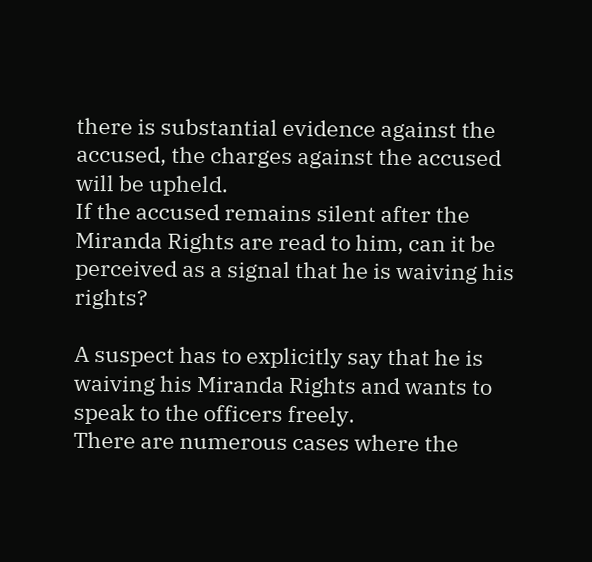there is substantial evidence against the accused, the charges against the accused will be upheld.
If the accused remains silent after the Miranda Rights are read to him, can it be perceived as a signal that he is waiving his rights?

A suspect has to explicitly say that he is waiving his Miranda Rights and wants to speak to the officers freely.
There are numerous cases where the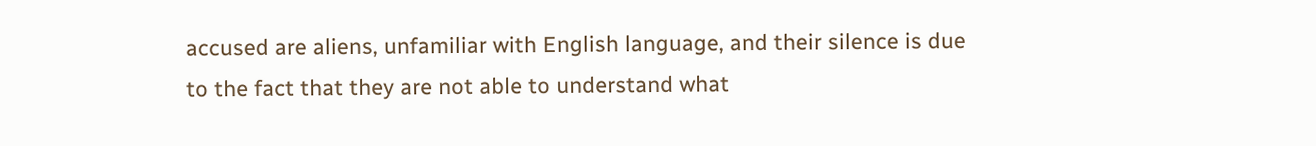accused are aliens, unfamiliar with English language, and their silence is due to the fact that they are not able to understand what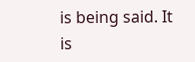is being said. It is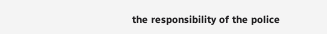the responsibility of the police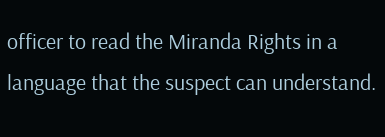officer to read the Miranda Rights in a language that the suspect can understand.